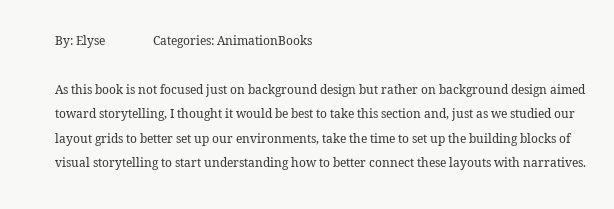By: Elyse                Categories: AnimationBooks

As this book is not focused just on background design but rather on background design aimed toward storytelling, I thought it would be best to take this section and, just as we studied our layout grids to better set up our environments, take the time to set up the building blocks of visual storytelling to start understanding how to better connect these layouts with narratives.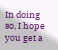In doing so, I hope you get a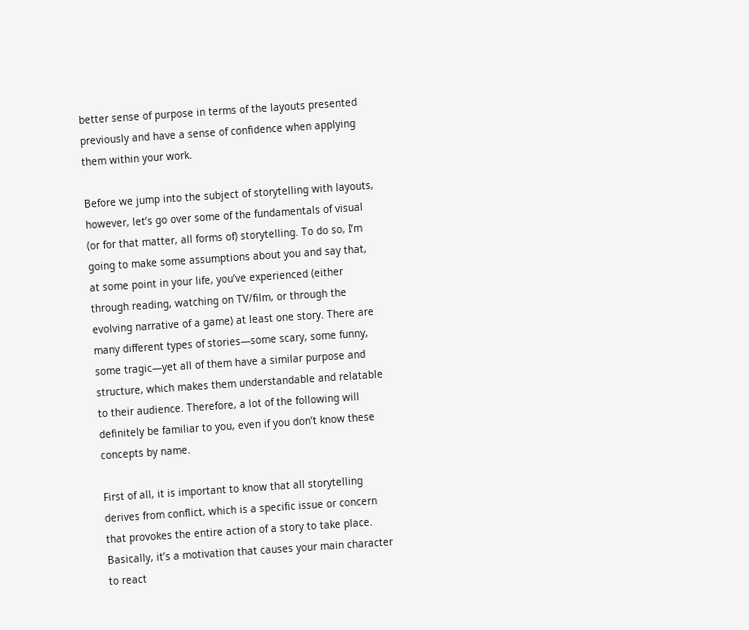better sense of purpose in terms of the layouts presented previously and have a sense of confidence when applying them within your work.

Before we jump into the subject of storytelling with layouts, however, let’s go over some of the fundamentals of visual (or for that matter, all forms of) storytelling. To do so, I’m going to make some assumptions about you and say that, at some point in your life, you’ve experienced (either through reading, watching on TV/film, or through the evolving narrative of a game) at least one story. There are many different types of stories—some scary, some funny, some tragic—yet all of them have a similar purpose and structure, which makes them understandable and relatable to their audience. Therefore, a lot of the following will definitely be familiar to you, even if you don’t know these concepts by name.

First of all, it is important to know that all storytelling derives from conflict, which is a specific issue or concern that provokes the entire action of a story to take place. Basically, it’s a motivation that causes your main character to react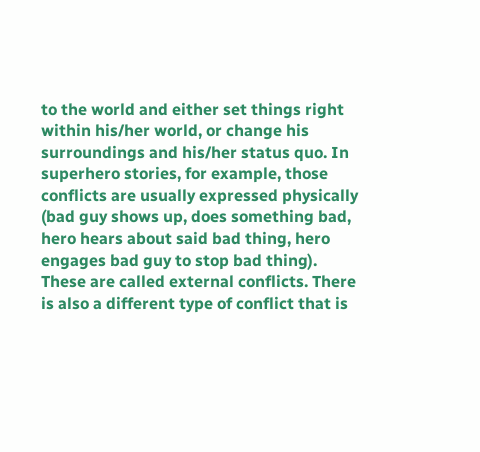to the world and either set things right within his/her world, or change his surroundings and his/her status quo. In superhero stories, for example, those conflicts are usually expressed physically (bad guy shows up, does something bad, hero hears about said bad thing, hero engages bad guy to stop bad thing). These are called external conflicts. There is also a different type of conflict that is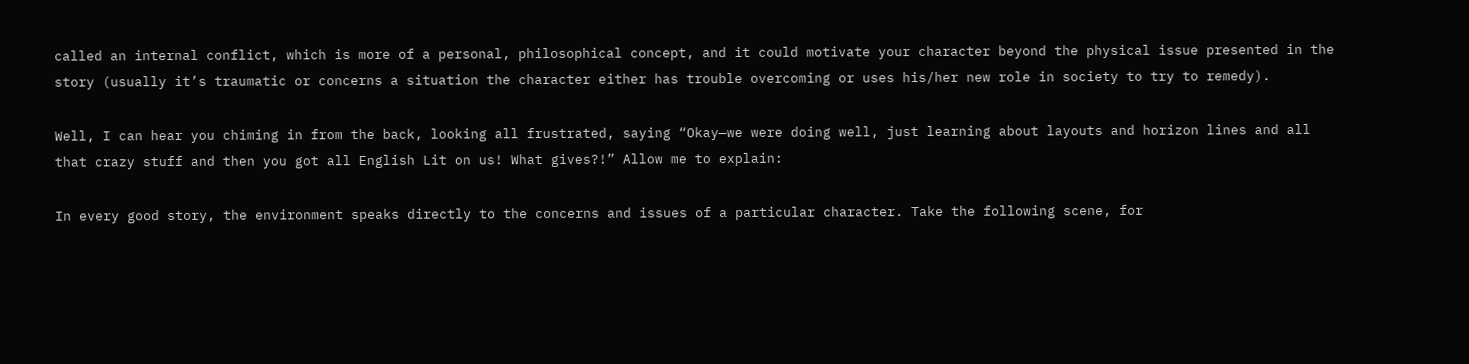called an internal conflict, which is more of a personal, philosophical concept, and it could motivate your character beyond the physical issue presented in the story (usually it’s traumatic or concerns a situation the character either has trouble overcoming or uses his/her new role in society to try to remedy).

Well, I can hear you chiming in from the back, looking all frustrated, saying “Okay—we were doing well, just learning about layouts and horizon lines and all that crazy stuff and then you got all English Lit on us! What gives?!” Allow me to explain:

In every good story, the environment speaks directly to the concerns and issues of a particular character. Take the following scene, for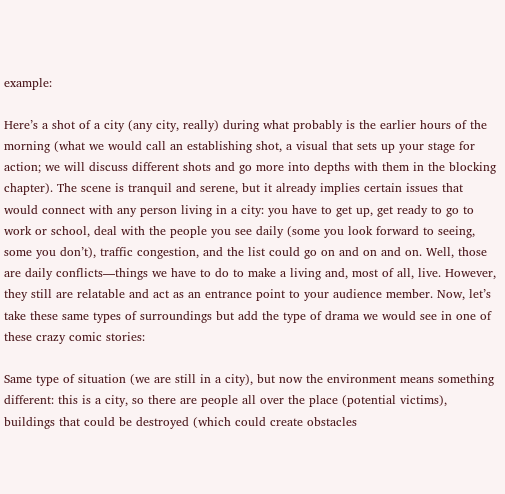example:

Here’s a shot of a city (any city, really) during what probably is the earlier hours of the morning (what we would call an establishing shot, a visual that sets up your stage for action; we will discuss different shots and go more into depths with them in the blocking chapter). The scene is tranquil and serene, but it already implies certain issues that would connect with any person living in a city: you have to get up, get ready to go to work or school, deal with the people you see daily (some you look forward to seeing, some you don’t), traffic congestion, and the list could go on and on and on. Well, those are daily conflicts—things we have to do to make a living and, most of all, live. However, they still are relatable and act as an entrance point to your audience member. Now, let’s take these same types of surroundings but add the type of drama we would see in one of these crazy comic stories:

Same type of situation (we are still in a city), but now the environment means something different: this is a city, so there are people all over the place (potential victims), buildings that could be destroyed (which could create obstacles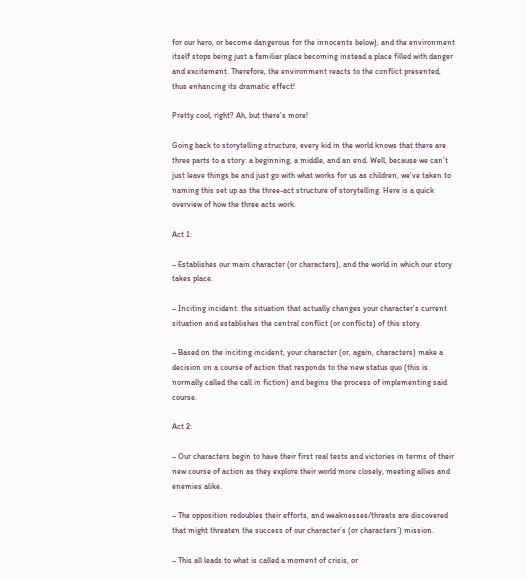for our hero, or become dangerous for the innocents below), and the environment itself stops being just a familiar place becoming instead a place filled with danger and excitement. Therefore, the environment reacts to the conflict presented, thus enhancing its dramatic effect!

Pretty cool, right? Ah, but there’s more!

Going back to storytelling structure, every kid in the world knows that there are three parts to a story: a beginning, a middle, and an end. Well, because we can’t just leave things be and just go with what works for us as children, we’ve taken to naming this set up as the three-act structure of storytelling. Here is a quick overview of how the three acts work.

Act 1:

– Establishes our main character (or characters), and the world in which our story takes place.

– Inciting incident: the situation that actually changes your character’s current situation and establishes the central conflict (or conflicts) of this story.

– Based on the inciting incident, your character (or, again, characters) make a decision on a course of action that responds to the new status quo (this is normally called the call in fiction) and begins the process of implementing said course.

Act 2:

– Our characters begin to have their first real tests and victories in terms of their new course of action as they explore their world more closely, meeting allies and enemies alike.

– The opposition redoubles their efforts, and weaknesses/threats are discovered that might threaten the success of our character’s (or characters’) mission.

– This all leads to what is called a moment of crisis, or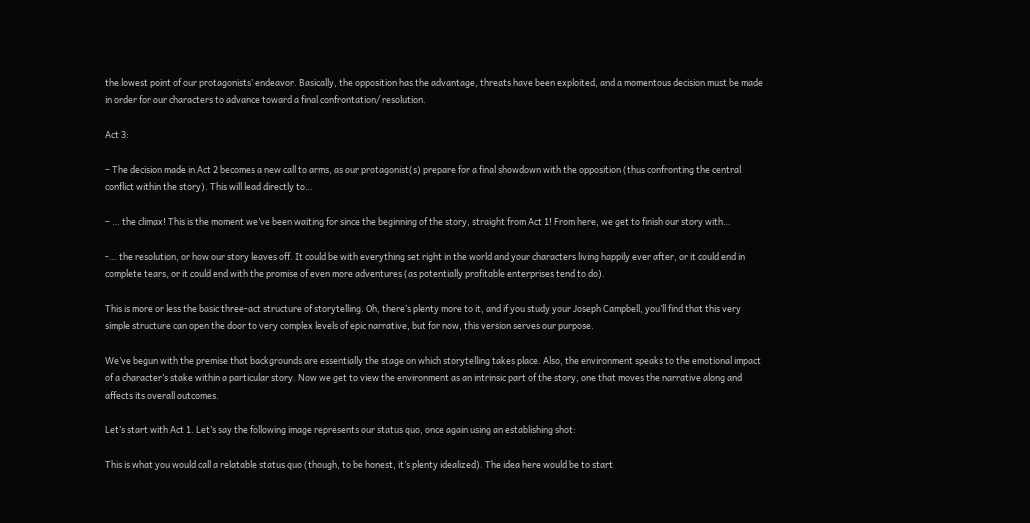the lowest point of our protagonists’ endeavor. Basically, the opposition has the advantage, threats have been exploited, and a momentous decision must be made in order for our characters to advance toward a final confrontation/ resolution.

Act 3:

– The decision made in Act 2 becomes a new call to arms, as our protagonist(s) prepare for a final showdown with the opposition (thus confronting the central conflict within the story). This will lead directly to…

– … the climax! This is the moment we’ve been waiting for since the beginning of the story, straight from Act 1! From here, we get to finish our story with…

-… the resolution, or how our story leaves off. It could be with everything set right in the world and your characters living happily ever after, or it could end in complete tears, or it could end with the promise of even more adventures (as potentially profitable enterprises tend to do).

This is more or less the basic three-act structure of storytelling. Oh, there’s plenty more to it, and if you study your Joseph Campbell, you’ll find that this very simple structure can open the door to very complex levels of epic narrative, but for now, this version serves our purpose.

We’ve begun with the premise that backgrounds are essentially the stage on which storytelling takes place. Also, the environment speaks to the emotional impact of a character’s stake within a particular story. Now we get to view the environment as an intrinsic part of the story, one that moves the narrative along and affects its overall outcomes.

Let’s start with Act 1. Let’s say the following image represents our status quo, once again using an establishing shot:

This is what you would call a relatable status quo (though, to be honest, it’s plenty idealized). The idea here would be to start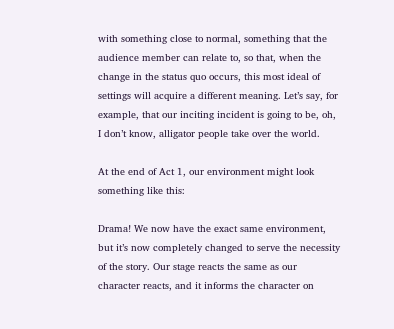with something close to normal, something that the audience member can relate to, so that, when the change in the status quo occurs, this most ideal of settings will acquire a different meaning. Let’s say, for example, that our inciting incident is going to be, oh, I don’t know, alligator people take over the world.

At the end of Act 1, our environment might look something like this:

Drama! We now have the exact same environment, but it’s now completely changed to serve the necessity of the story. Our stage reacts the same as our character reacts, and it informs the character on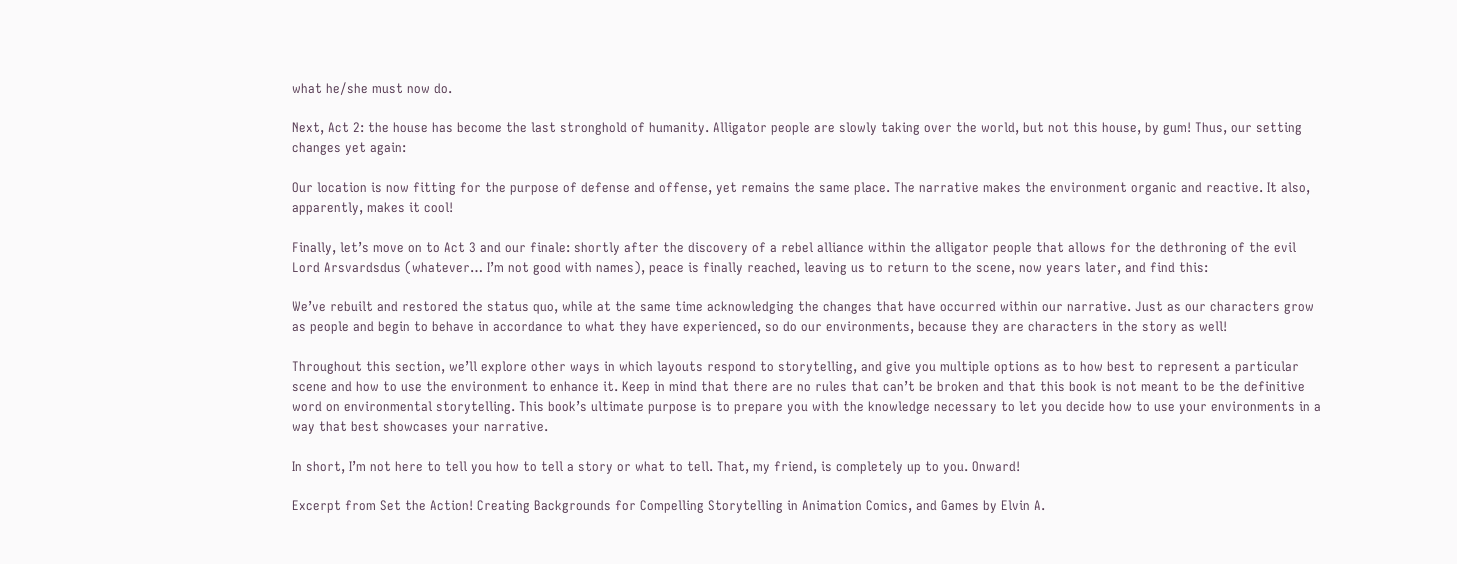what he/she must now do.

Next, Act 2: the house has become the last stronghold of humanity. Alligator people are slowly taking over the world, but not this house, by gum! Thus, our setting changes yet again:

Our location is now fitting for the purpose of defense and offense, yet remains the same place. The narrative makes the environment organic and reactive. It also, apparently, makes it cool!

Finally, let’s move on to Act 3 and our finale: shortly after the discovery of a rebel alliance within the alligator people that allows for the dethroning of the evil Lord Arsvardsdus (whatever… I’m not good with names), peace is finally reached, leaving us to return to the scene, now years later, and find this:

We’ve rebuilt and restored the status quo, while at the same time acknowledging the changes that have occurred within our narrative. Just as our characters grow as people and begin to behave in accordance to what they have experienced, so do our environments, because they are characters in the story as well!

Throughout this section, we’ll explore other ways in which layouts respond to storytelling, and give you multiple options as to how best to represent a particular scene and how to use the environment to enhance it. Keep in mind that there are no rules that can’t be broken and that this book is not meant to be the definitive word on environmental storytelling. This book’s ultimate purpose is to prepare you with the knowledge necessary to let you decide how to use your environments in a way that best showcases your narrative.

In short, I’m not here to tell you how to tell a story or what to tell. That, my friend, is completely up to you. Onward!

Excerpt from Set the Action! Creating Backgrounds for Compelling Storytelling in Animation Comics, and Games by Elvin A.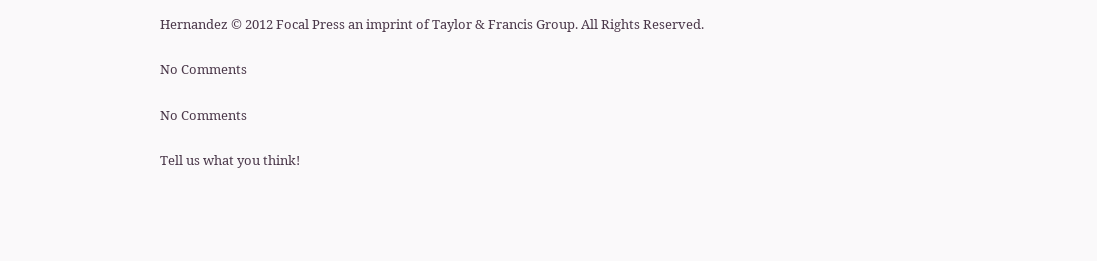Hernandez © 2012 Focal Press an imprint of Taylor & Francis Group. All Rights Reserved.

No Comments

No Comments

Tell us what you think!